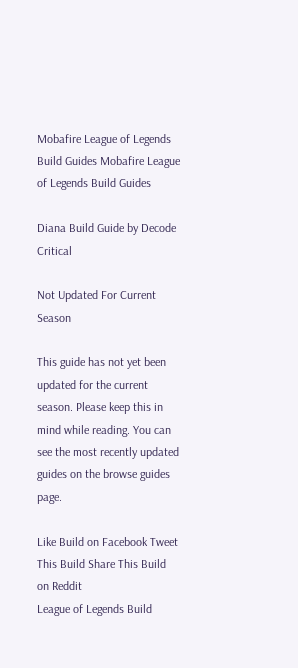Mobafire League of Legends Build Guides Mobafire League of Legends Build Guides

Diana Build Guide by Decode Critical

Not Updated For Current Season

This guide has not yet been updated for the current season. Please keep this in mind while reading. You can see the most recently updated guides on the browse guides page.

Like Build on Facebook Tweet This Build Share This Build on Reddit
League of Legends Build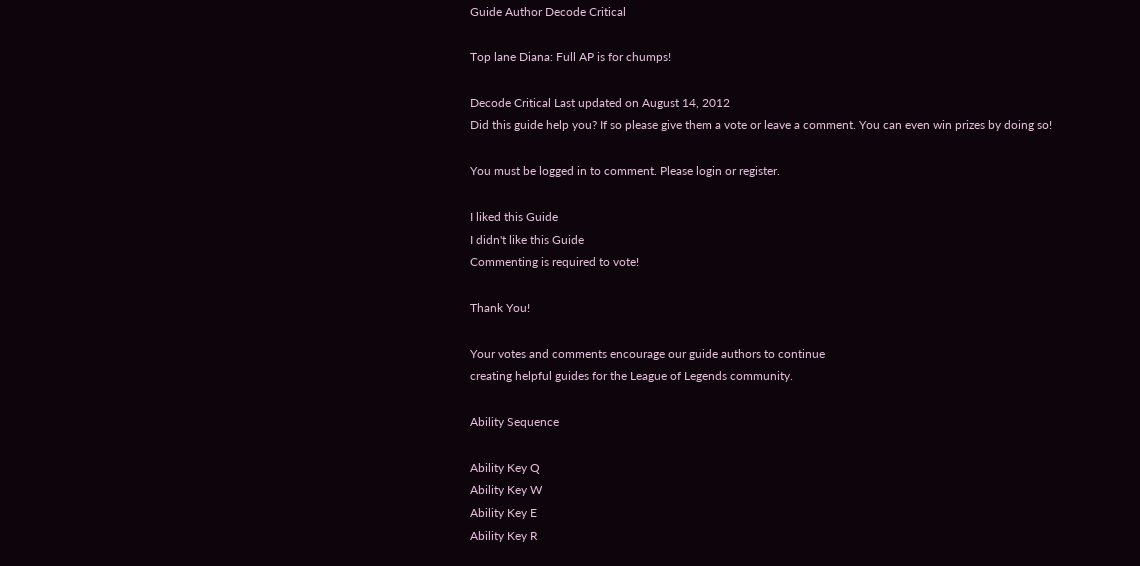Guide Author Decode Critical

Top lane Diana: Full AP is for chumps!

Decode Critical Last updated on August 14, 2012
Did this guide help you? If so please give them a vote or leave a comment. You can even win prizes by doing so!

You must be logged in to comment. Please login or register.

I liked this Guide
I didn't like this Guide
Commenting is required to vote!

Thank You!

Your votes and comments encourage our guide authors to continue
creating helpful guides for the League of Legends community.

Ability Sequence

Ability Key Q
Ability Key W
Ability Key E
Ability Key R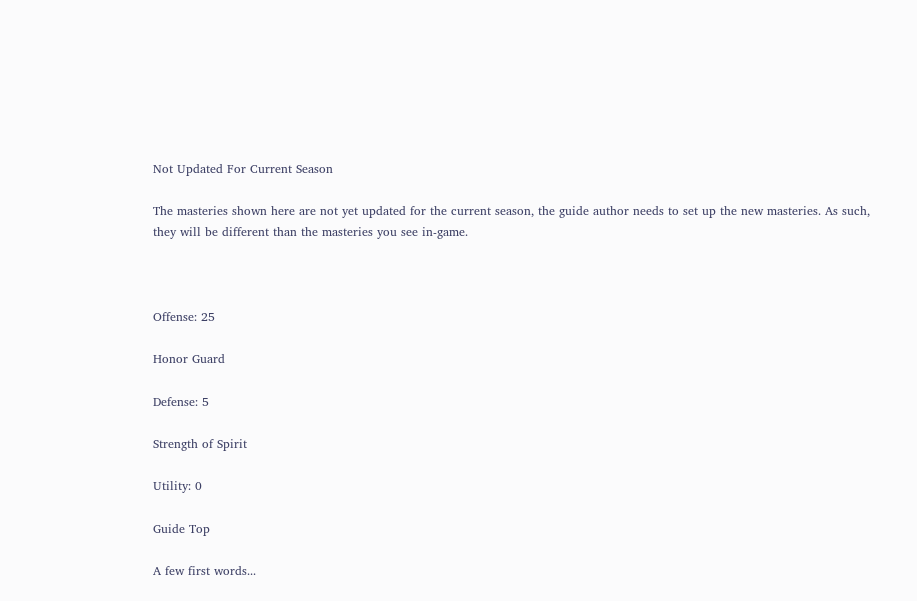Not Updated For Current Season

The masteries shown here are not yet updated for the current season, the guide author needs to set up the new masteries. As such, they will be different than the masteries you see in-game.



Offense: 25

Honor Guard

Defense: 5

Strength of Spirit

Utility: 0

Guide Top

A few first words...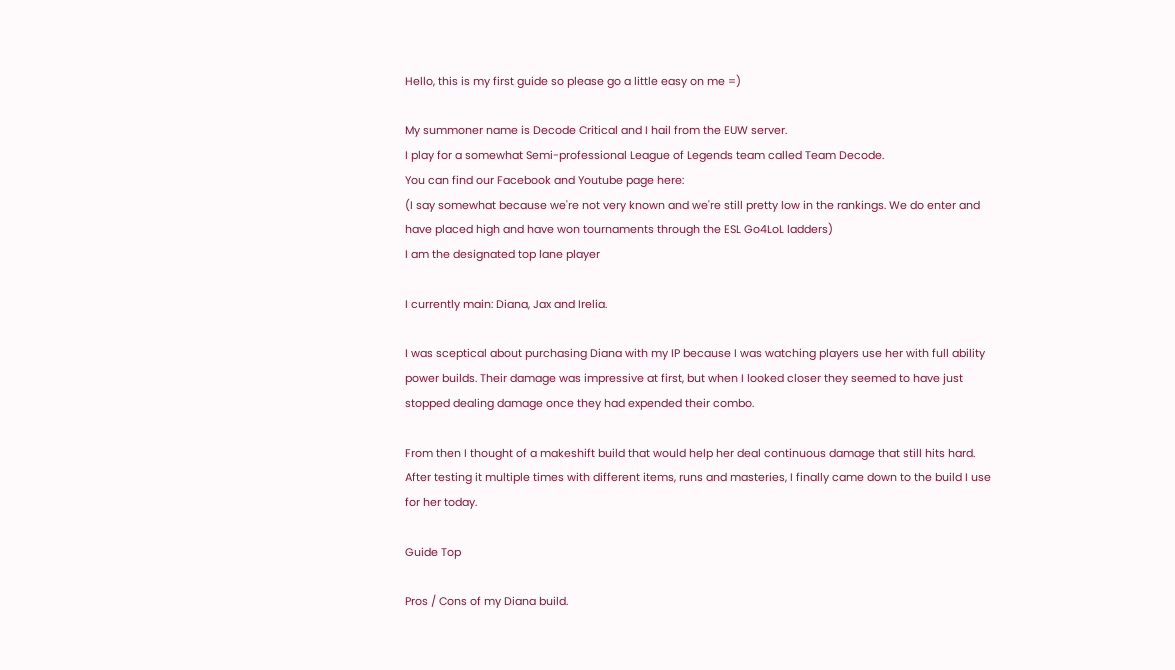Hello, this is my first guide so please go a little easy on me =)

My summoner name is Decode Critical and I hail from the EUW server.
I play for a somewhat Semi-professional League of Legends team called Team Decode.
You can find our Facebook and Youtube page here:
(I say somewhat because we're not very known and we're still pretty low in the rankings. We do enter and have placed high and have won tournaments through the ESL Go4LoL ladders)
I am the designated top lane player

I currently main: Diana, Jax and Irelia.

I was sceptical about purchasing Diana with my IP because I was watching players use her with full ability power builds. Their damage was impressive at first, but when I looked closer they seemed to have just stopped dealing damage once they had expended their combo.

From then I thought of a makeshift build that would help her deal continuous damage that still hits hard. After testing it multiple times with different items, runs and masteries, I finally came down to the build I use for her today.

Guide Top

Pros / Cons of my Diana build.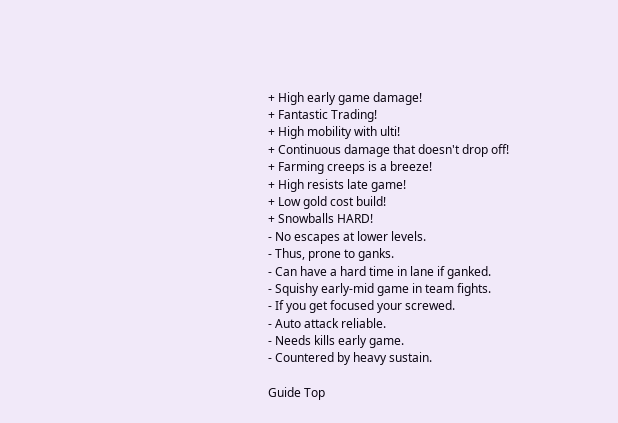+ High early game damage!
+ Fantastic Trading!
+ High mobility with ulti!
+ Continuous damage that doesn't drop off!
+ Farming creeps is a breeze!
+ High resists late game!
+ Low gold cost build!
+ Snowballs HARD!
- No escapes at lower levels.
- Thus, prone to ganks.
- Can have a hard time in lane if ganked.
- Squishy early-mid game in team fights.
- If you get focused your screwed.
- Auto attack reliable.
- Needs kills early game.
- Countered by heavy sustain.

Guide Top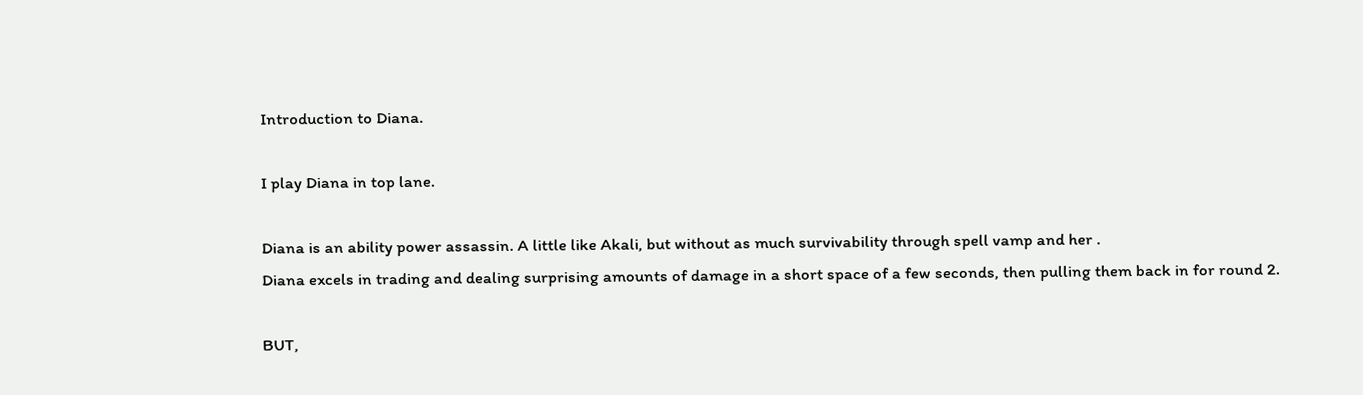Introduction to Diana.

I play Diana in top lane.

Diana is an ability power assassin. A little like Akali, but without as much survivability through spell vamp and her .
Diana excels in trading and dealing surprising amounts of damage in a short space of a few seconds, then pulling them back in for round 2.

BUT,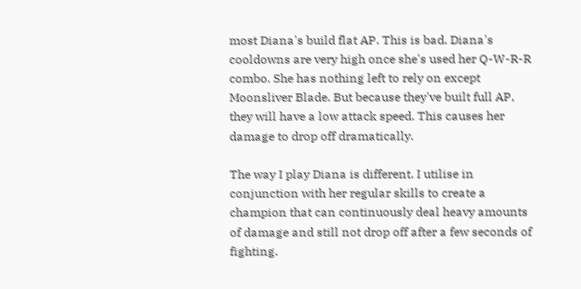most Diana's build flat AP. This is bad. Diana's cooldowns are very high once she's used her Q-W-R-R combo. She has nothing left to rely on except Moonsliver Blade. But because they've built full AP, they will have a low attack speed. This causes her damage to drop off dramatically.

The way I play Diana is different. I utilise in conjunction with her regular skills to create a champion that can continuously deal heavy amounts of damage and still not drop off after a few seconds of fighting.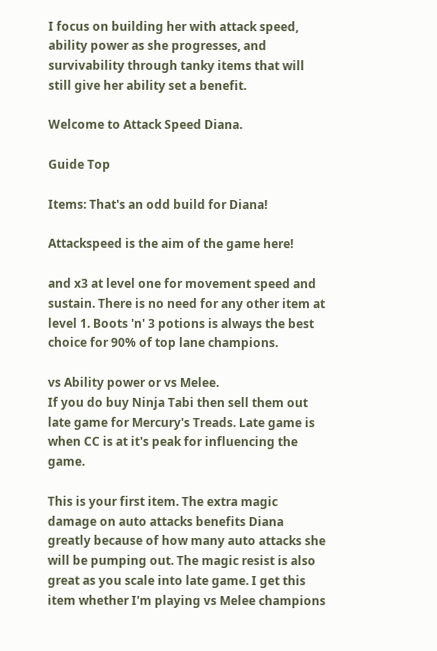I focus on building her with attack speed, ability power as she progresses, and survivability through tanky items that will still give her ability set a benefit.

Welcome to Attack Speed Diana.

Guide Top

Items: That's an odd build for Diana!

Attackspeed is the aim of the game here!

and x3 at level one for movement speed and sustain. There is no need for any other item at level 1. Boots 'n' 3 potions is always the best choice for 90% of top lane champions.

vs Ability power or vs Melee.
If you do buy Ninja Tabi then sell them out late game for Mercury's Treads. Late game is when CC is at it's peak for influencing the game.

This is your first item. The extra magic damage on auto attacks benefits Diana greatly because of how many auto attacks she will be pumping out. The magic resist is also great as you scale into late game. I get this item whether I'm playing vs Melee champions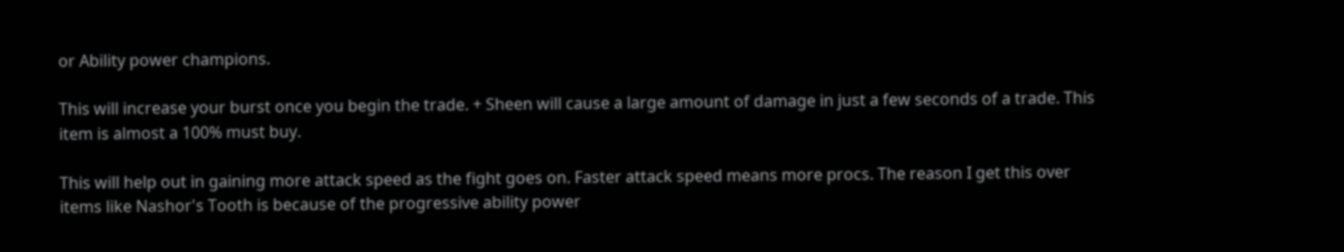or Ability power champions.

This will increase your burst once you begin the trade. + Sheen will cause a large amount of damage in just a few seconds of a trade. This item is almost a 100% must buy.

This will help out in gaining more attack speed as the fight goes on. Faster attack speed means more procs. The reason I get this over items like Nashor's Tooth is because of the progressive ability power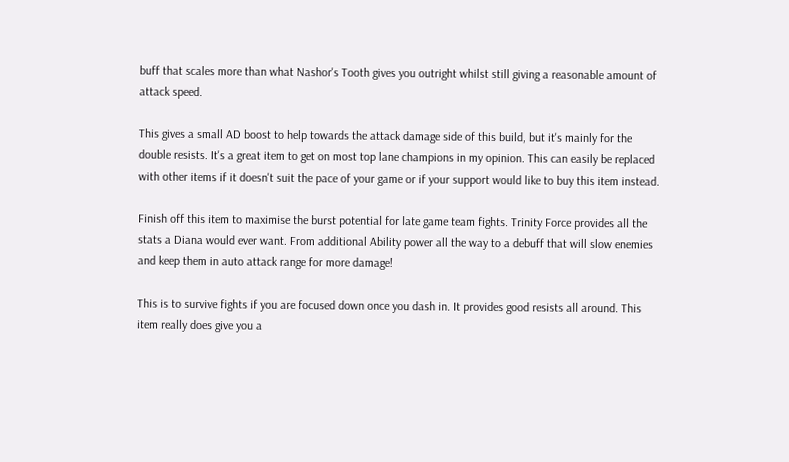buff that scales more than what Nashor's Tooth gives you outright whilst still giving a reasonable amount of attack speed.

This gives a small AD boost to help towards the attack damage side of this build, but it's mainly for the double resists. It's a great item to get on most top lane champions in my opinion. This can easily be replaced with other items if it doesn't suit the pace of your game or if your support would like to buy this item instead.

Finish off this item to maximise the burst potential for late game team fights. Trinity Force provides all the stats a Diana would ever want. From additional Ability power all the way to a debuff that will slow enemies and keep them in auto attack range for more damage!

This is to survive fights if you are focused down once you dash in. It provides good resists all around. This item really does give you a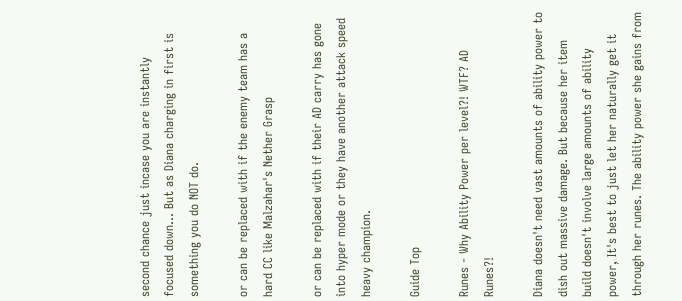second chance just incase you are instantly focused down... But as Diana charging in first is something you do NOT do.

or can be replaced with if the enemy team has a hard CC like Malzahar's Nether Grasp

or can be replaced with if their AD carry has gone into hyper mode or they have another attack speed heavy champion.

Guide Top

Runes - Why Ability Power per level?! WTF? AD Runes?!

Diana doesn't need vast amounts of ability power to dish out massive damage. But because her item build doesn't involve large amounts of ability power, It's best to just let her naturally get it through her runes. The ability power she gains from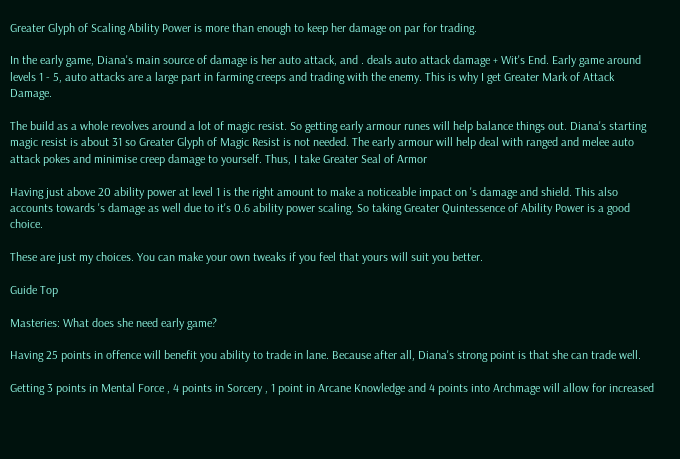Greater Glyph of Scaling Ability Power is more than enough to keep her damage on par for trading.

In the early game, Diana's main source of damage is her auto attack, and . deals auto attack damage + Wit's End. Early game around levels 1 - 5, auto attacks are a large part in farming creeps and trading with the enemy. This is why I get Greater Mark of Attack Damage.

The build as a whole revolves around a lot of magic resist. So getting early armour runes will help balance things out. Diana's starting magic resist is about 31 so Greater Glyph of Magic Resist is not needed. The early armour will help deal with ranged and melee auto attack pokes and minimise creep damage to yourself. Thus, I take Greater Seal of Armor

Having just above 20 ability power at level 1 is the right amount to make a noticeable impact on 's damage and shield. This also accounts towards 's damage as well due to it's 0.6 ability power scaling. So taking Greater Quintessence of Ability Power is a good choice.

These are just my choices. You can make your own tweaks if you feel that yours will suit you better.

Guide Top

Masteries: What does she need early game?

Having 25 points in offence will benefit you ability to trade in lane. Because after all, Diana's strong point is that she can trade well.

Getting 3 points in Mental Force , 4 points in Sorcery , 1 point in Arcane Knowledge and 4 points into Archmage will allow for increased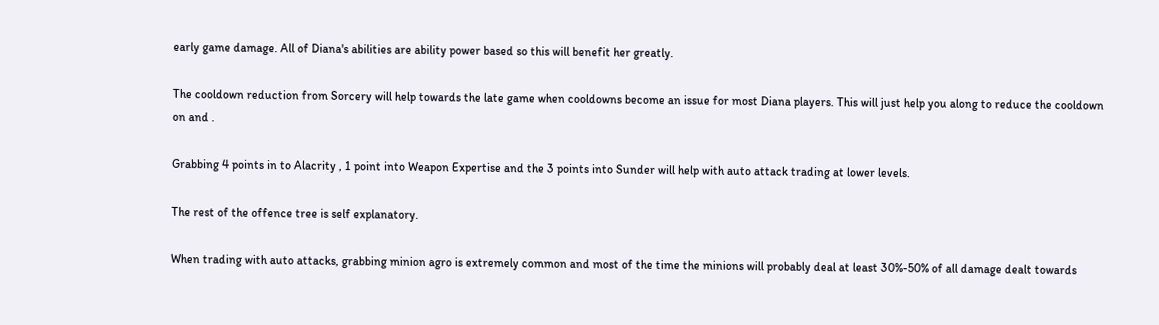early game damage. All of Diana's abilities are ability power based so this will benefit her greatly.

The cooldown reduction from Sorcery will help towards the late game when cooldowns become an issue for most Diana players. This will just help you along to reduce the cooldown on and .

Grabbing 4 points in to Alacrity , 1 point into Weapon Expertise and the 3 points into Sunder will help with auto attack trading at lower levels.

The rest of the offence tree is self explanatory.

When trading with auto attacks, grabbing minion agro is extremely common and most of the time the minions will probably deal at least 30%-50% of all damage dealt towards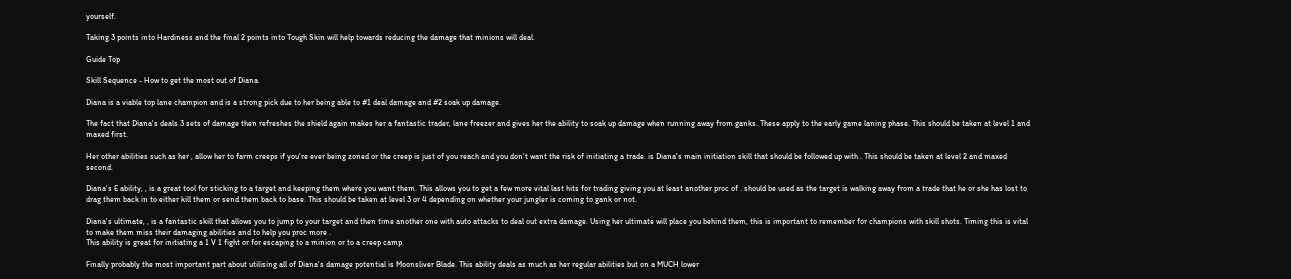yourself.

Taking 3 points into Hardiness and the final 2 points into Tough Skin will help towards reducing the damage that minions will deal.

Guide Top

Skill Sequence - How to get the most out of Diana.

Diana is a viable top lane champion and is a strong pick due to her being able to #1 deal damage and #2 soak up damage.

The fact that Diana's deals 3 sets of damage then refreshes the shield again makes her a fantastic trader, lane freezer and gives her the ability to soak up damage when running away from ganks. These apply to the early game laning phase. This should be taken at level 1 and maxed first.

Her other abilities such as her , allow her to farm creeps if you're ever being zoned or the creep is just of you reach and you don't want the risk of initiating a trade. is Diana's main initiation skill that should be followed up with . This should be taken at level 2 and maxed second.

Diana's E ability, , is a great tool for sticking to a target and keeping them where you want them. This allows you to get a few more vital last hits for trading giving you at least another proc of . should be used as the target is walking away from a trade that he or she has lost to drag them back in to either kill them or send them back to base. This should be taken at level 3 or 4 depending on whether your jungler is coming to gank or not.

Diana's ultimate, , is a fantastic skill that allows you to jump to your target and then time another one with auto attacks to deal out extra damage. Using her ultimate will place you behind them, this is important to remember for champions with skill shots. Timing this is vital to make them miss their damaging abilities and to help you proc more .
This ability is great for initiating a 1 V 1 fight or for escaping to a minion or to a creep camp.

Finally probably the most important part about utilising all of Diana's damage potential is Moonsliver Blade. This ability deals as much as her regular abilities but on a MUCH lower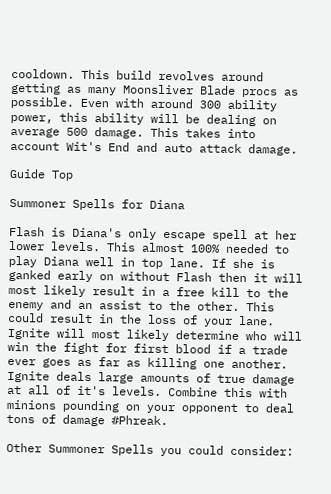cooldown. This build revolves around getting as many Moonsliver Blade procs as possible. Even with around 300 ability power, this ability will be dealing on average 500 damage. This takes into account Wit's End and auto attack damage.

Guide Top

Summoner Spells for Diana

Flash is Diana's only escape spell at her lower levels. This almost 100% needed to play Diana well in top lane. If she is ganked early on without Flash then it will most likely result in a free kill to the enemy and an assist to the other. This could result in the loss of your lane.
Ignite will most likely determine who will win the fight for first blood if a trade ever goes as far as killing one another. Ignite deals large amounts of true damage at all of it's levels. Combine this with minions pounding on your opponent to deal tons of damage #Phreak.

Other Summoner Spells you could consider: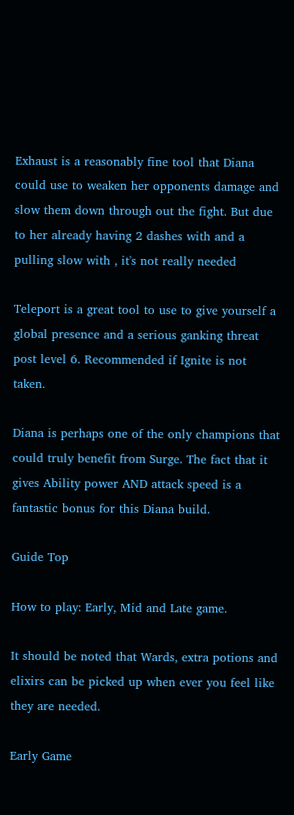Exhaust is a reasonably fine tool that Diana could use to weaken her opponents damage and slow them down through out the fight. But due to her already having 2 dashes with and a pulling slow with , it's not really needed

Teleport is a great tool to use to give yourself a global presence and a serious ganking threat post level 6. Recommended if Ignite is not taken.

Diana is perhaps one of the only champions that could truly benefit from Surge. The fact that it gives Ability power AND attack speed is a fantastic bonus for this Diana build.

Guide Top

How to play: Early, Mid and Late game.

It should be noted that Wards, extra potions and elixirs can be picked up when ever you feel like they are needed.

Early Game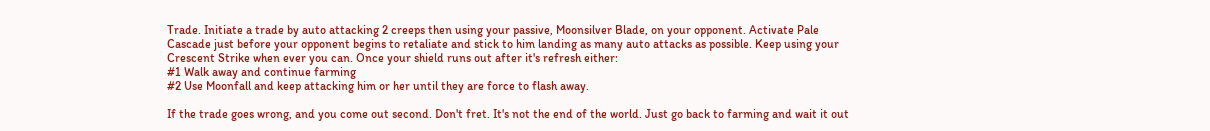Trade. Initiate a trade by auto attacking 2 creeps then using your passive, Moonsilver Blade, on your opponent. Activate Pale Cascade just before your opponent begins to retaliate and stick to him landing as many auto attacks as possible. Keep using your Crescent Strike when ever you can. Once your shield runs out after it's refresh either:
#1 Walk away and continue farming
#2 Use Moonfall and keep attacking him or her until they are force to flash away.

If the trade goes wrong, and you come out second. Don't fret. It's not the end of the world. Just go back to farming and wait it out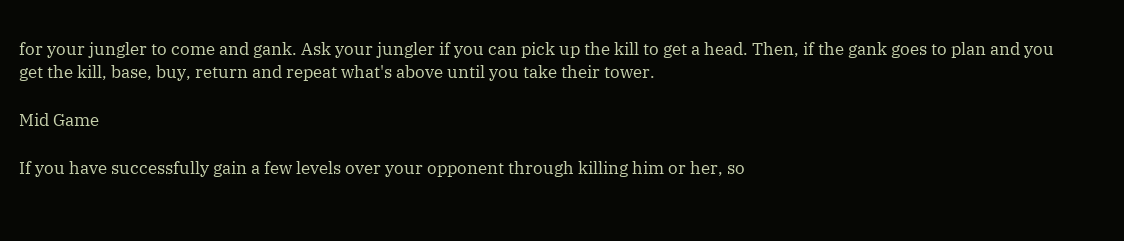for your jungler to come and gank. Ask your jungler if you can pick up the kill to get a head. Then, if the gank goes to plan and you get the kill, base, buy, return and repeat what's above until you take their tower.

Mid Game

If you have successfully gain a few levels over your opponent through killing him or her, so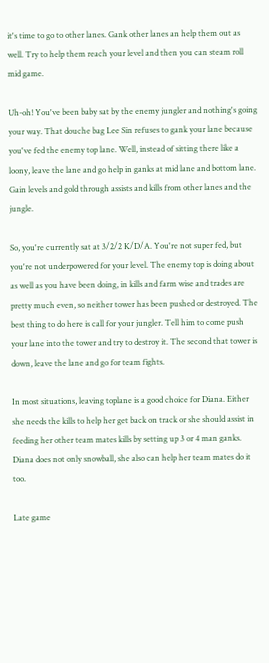it's time to go to other lanes. Gank other lanes an help them out as well. Try to help them reach your level and then you can steam roll mid game.

Uh-oh! You've been baby sat by the enemy jungler and nothing's going your way. That douche bag Lee Sin refuses to gank your lane because you've fed the enemy top lane. Well, instead of sitting there like a loony, leave the lane and go help in ganks at mid lane and bottom lane. Gain levels and gold through assists and kills from other lanes and the jungle.

So, you're currently sat at 3/2/2 K/D/A. You're not super fed, but you're not underpowered for your level. The enemy top is doing about as well as you have been doing, in kills and farm wise and trades are pretty much even, so neither tower has been pushed or destroyed. The best thing to do here is call for your jungler. Tell him to come push your lane into the tower and try to destroy it. The second that tower is down, leave the lane and go for team fights.

In most situations, leaving toplane is a good choice for Diana. Either she needs the kills to help her get back on track or she should assist in feeding her other team mates kills by setting up 3 or 4 man ganks. Diana does not only snowball, she also can help her team mates do it too.

Late game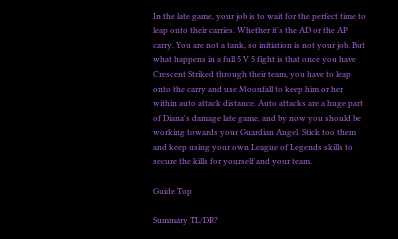In the late game, your job is to wait for the perfect time to leap onto their carries. Whether it's the AD or the AP carry. You are not a tank, so initiation is not your job. But what happens in a full 5 V 5 fight is that once you have Crescent Striked through their team, you have to leap onto the carry and use Moonfall to keep him or her within auto attack distance. Auto attacks are a huge part of Diana's damage late game, and by now you should be working towards your Guardian Angel. Stick too them and keep using your own League of Legends skills to secure the kills for yourself and your team.

Guide Top

Summary TL/DR?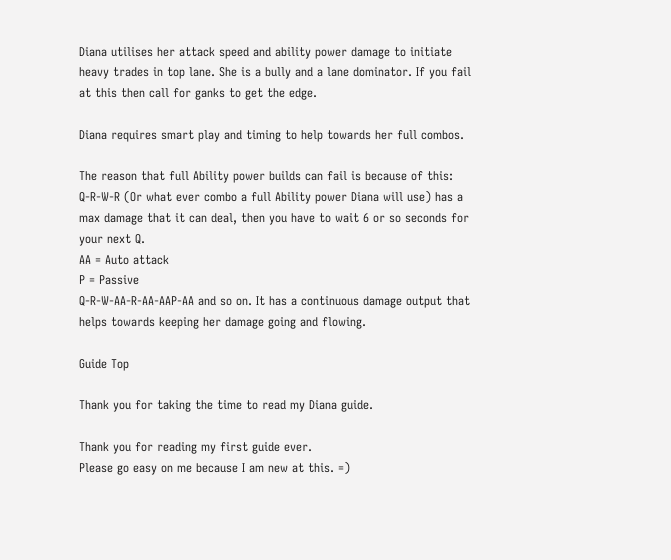Diana utilises her attack speed and ability power damage to initiate heavy trades in top lane. She is a bully and a lane dominator. If you fail at this then call for ganks to get the edge.

Diana requires smart play and timing to help towards her full combos.

The reason that full Ability power builds can fail is because of this:
Q-R-W-R (Or what ever combo a full Ability power Diana will use) has a max damage that it can deal, then you have to wait 6 or so seconds for your next Q.
AA = Auto attack
P = Passive
Q-R-W-AA-R-AA-AAP-AA and so on. It has a continuous damage output that helps towards keeping her damage going and flowing.

Guide Top

Thank you for taking the time to read my Diana guide.

Thank you for reading my first guide ever.
Please go easy on me because I am new at this. =)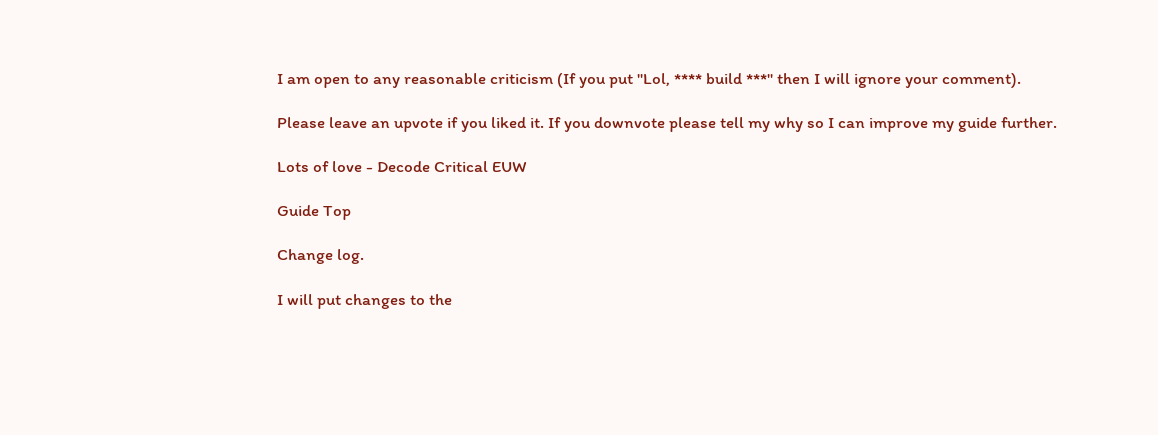I am open to any reasonable criticism (If you put "Lol, **** build ***" then I will ignore your comment).

Please leave an upvote if you liked it. If you downvote please tell my why so I can improve my guide further.

Lots of love - Decode Critical EUW

Guide Top

Change log.

I will put changes to the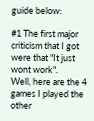guide below:

#1 The first major criticism that I got were that "It just wont work".
Well, here are the 4 games I played the other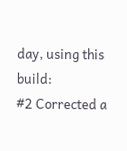day, using this build:
#2 Corrected a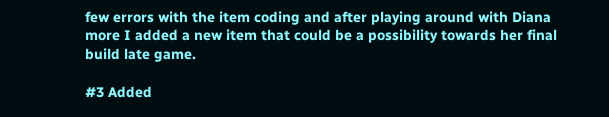few errors with the item coding and after playing around with Diana more I added a new item that could be a possibility towards her final build late game.

#3 Added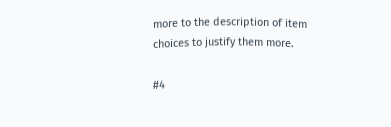more to the description of item choices to justify them more.

#4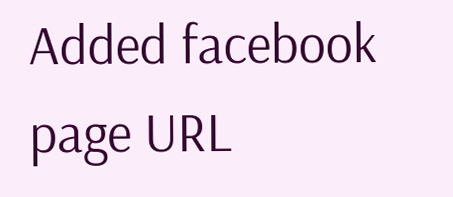Added facebook page URL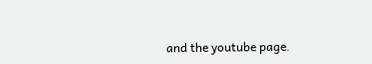and the youtube page.